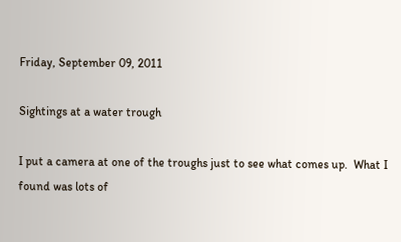Friday, September 09, 2011

Sightings at a water trough

I put a camera at one of the troughs just to see what comes up.  What I found was lots of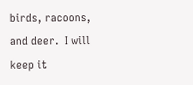birds, racoons, and deer.  I will keep it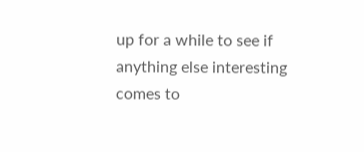up for a while to see if anything else interesting comes to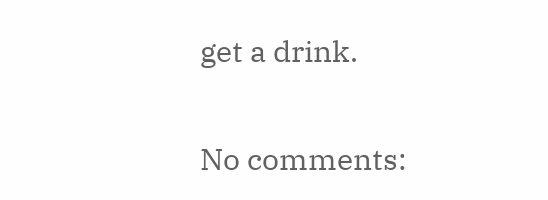get a drink.

No comments: